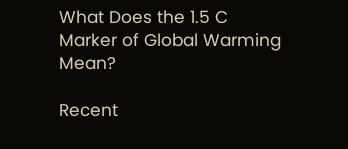What Does the 1.5 C Marker of Global Warming Mean?

Recent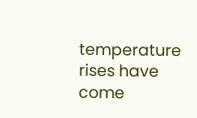temperature rises have come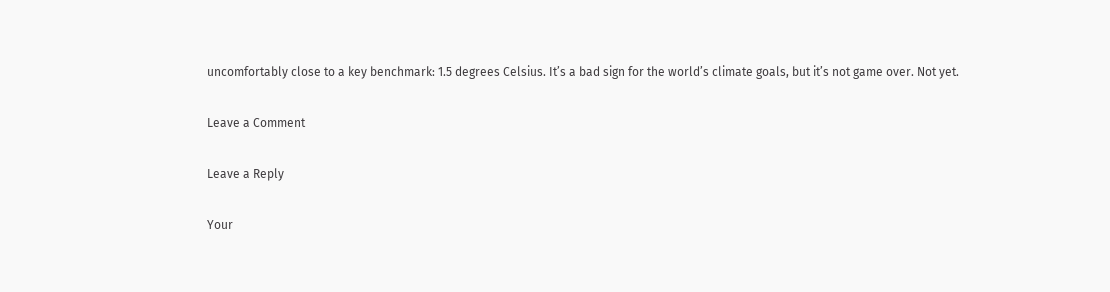uncomfortably close to a key benchmark: 1.5 degrees Celsius. It’s a bad sign for the world’s climate goals, but it’s not game over. Not yet.

Leave a Comment

Leave a Reply

Your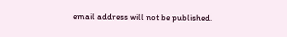email address will not be published.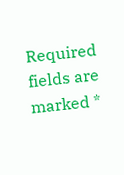Required fields are marked *